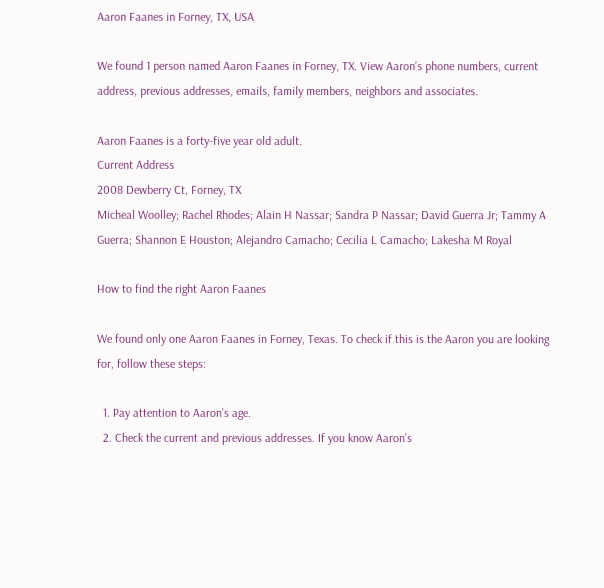Aaron Faanes in Forney, TX, USA

We found 1 person named Aaron Faanes in Forney, TX. View Aaron’s phone numbers, current address, previous addresses, emails, family members, neighbors and associates.

Aaron Faanes is a forty-five year old adult.
Current Address
2008 Dewberry Ct, Forney, TX
Micheal Woolley; Rachel Rhodes; Alain H Nassar; Sandra P Nassar; David Guerra Jr; Tammy A Guerra; Shannon E Houston; Alejandro Camacho; Cecilia L Camacho; Lakesha M Royal

How to find the right Aaron Faanes

We found only one Aaron Faanes in Forney, Texas. To check if this is the Aaron you are looking for, follow these steps:

  1. Pay attention to Aaron’s age.
  2. Check the current and previous addresses. If you know Aaron’s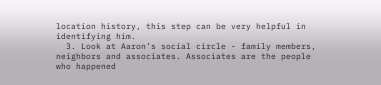location history, this step can be very helpful in identifying him.
  3. Look at Aaron’s social circle - family members, neighbors and associates. Associates are the people who happened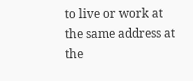to live or work at the same address at the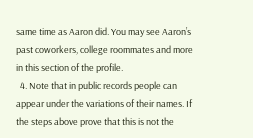same time as Aaron did. You may see Aaron’s past coworkers, college roommates and more in this section of the profile.
  4. Note that in public records people can appear under the variations of their names. If the steps above prove that this is not the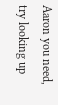Aaron you need, try looking up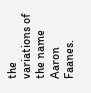the variations of the name Aaron Faanes.